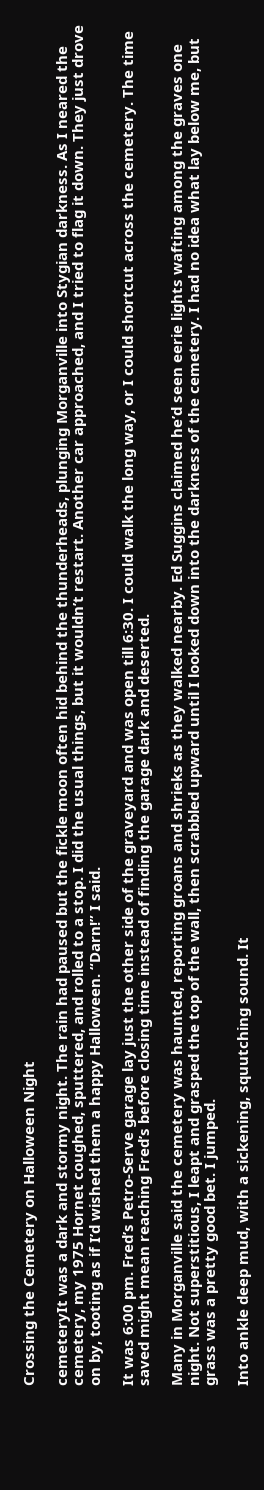Crossing the Cemetery on Halloween Night

cemeteryIt was a dark and stormy night. The rain had paused but the fickle moon often hid behind the thunderheads, plunging Morganville into Stygian darkness. As I neared the cemetery, my 1975 Hornet coughed, sputtered, and rolled to a stop. I did the usual things, but it wouldn’t restart. Another car approached, and I tried to flag it down. They just drove on by, tooting as if I’d wished them a happy Halloween. “Darn!” I said.

It was 6:00 pm. Fred’s Petro-Serve garage lay just the other side of the graveyard and was open till 6:30. I could walk the long way, or I could shortcut across the cemetery. The time saved might mean reaching Fred’s before closing time instead of finding the garage dark and deserted.

Many in Morganville said the cemetery was haunted, reporting groans and shrieks as they walked nearby. Ed Suggins claimed he’d seen eerie lights wafting among the graves one night. Not superstitious, I leapt and grasped the top of the wall, then scrabbled upward until I looked down into the darkness of the cemetery. I had no idea what lay below me, but grass was a pretty good bet. I jumped.

Into ankle deep mud, with a sickening, squutching sound. It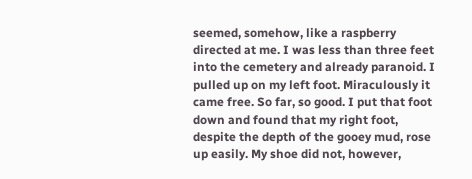seemed, somehow, like a raspberry directed at me. I was less than three feet into the cemetery and already paranoid. I pulled up on my left foot. Miraculously it came free. So far, so good. I put that foot down and found that my right foot, despite the depth of the gooey mud, rose up easily. My shoe did not, however,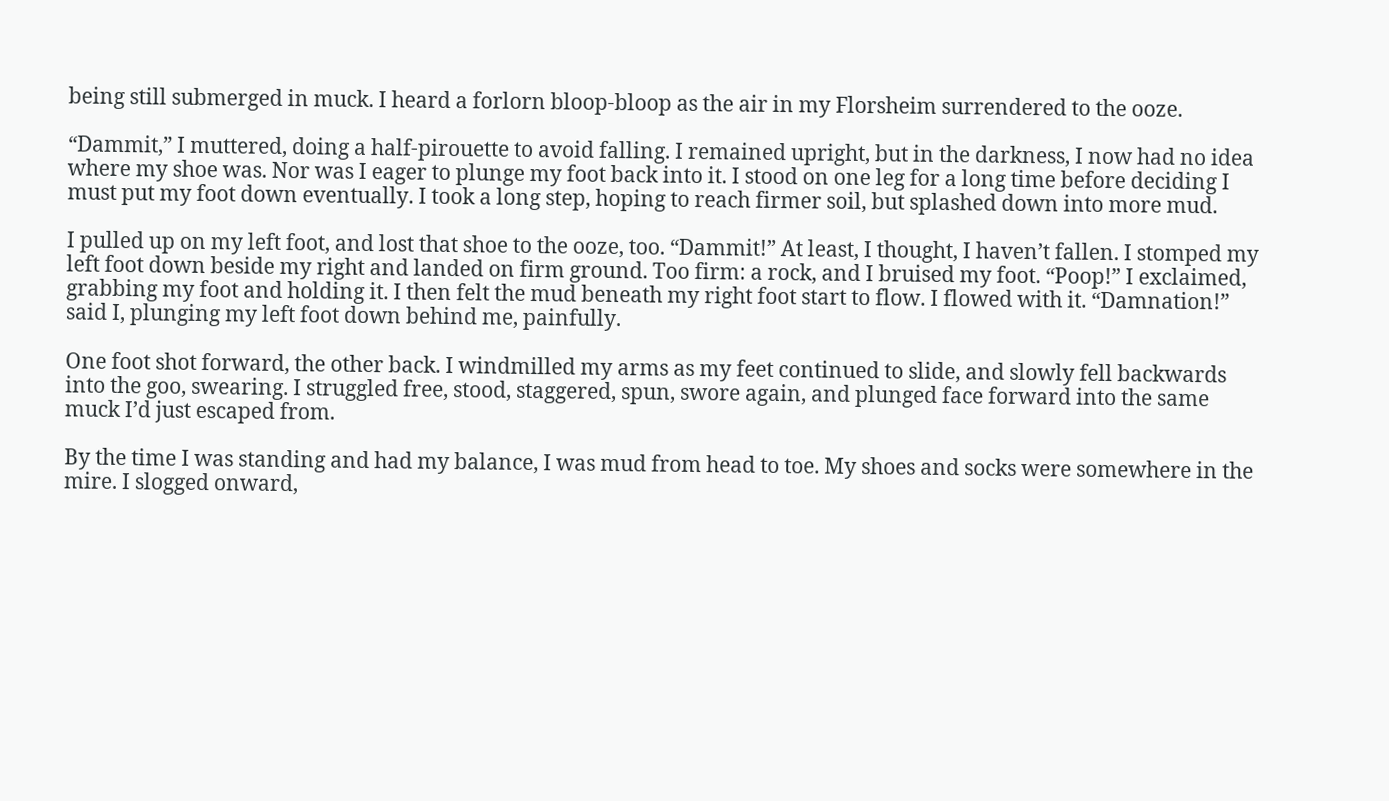being still submerged in muck. I heard a forlorn bloop-bloop as the air in my Florsheim surrendered to the ooze.

“Dammit,” I muttered, doing a half-pirouette to avoid falling. I remained upright, but in the darkness, I now had no idea where my shoe was. Nor was I eager to plunge my foot back into it. I stood on one leg for a long time before deciding I must put my foot down eventually. I took a long step, hoping to reach firmer soil, but splashed down into more mud.

I pulled up on my left foot, and lost that shoe to the ooze, too. “Dammit!” At least, I thought, I haven’t fallen. I stomped my left foot down beside my right and landed on firm ground. Too firm: a rock, and I bruised my foot. “Poop!” I exclaimed, grabbing my foot and holding it. I then felt the mud beneath my right foot start to flow. I flowed with it. “Damnation!” said I, plunging my left foot down behind me, painfully.

One foot shot forward, the other back. I windmilled my arms as my feet continued to slide, and slowly fell backwards into the goo, swearing. I struggled free, stood, staggered, spun, swore again, and plunged face forward into the same muck I’d just escaped from.

By the time I was standing and had my balance, I was mud from head to toe. My shoes and socks were somewhere in the mire. I slogged onward,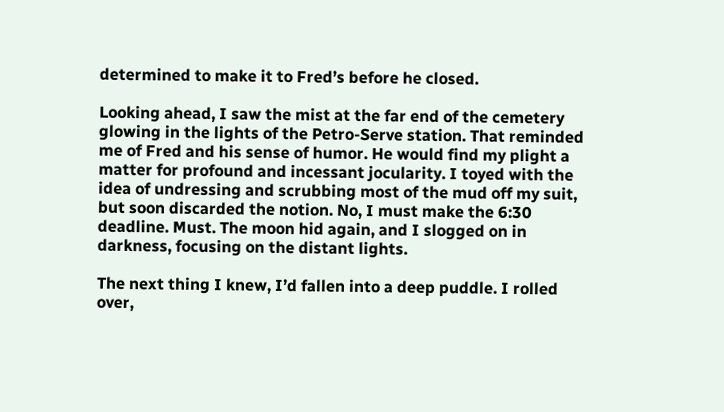determined to make it to Fred’s before he closed.

Looking ahead, I saw the mist at the far end of the cemetery glowing in the lights of the Petro-Serve station. That reminded me of Fred and his sense of humor. He would find my plight a matter for profound and incessant jocularity. I toyed with the idea of undressing and scrubbing most of the mud off my suit, but soon discarded the notion. No, I must make the 6:30 deadline. Must. The moon hid again, and I slogged on in darkness, focusing on the distant lights.

The next thing I knew, I’d fallen into a deep puddle. I rolled over,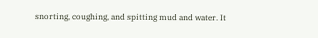snorting, coughing, and spitting mud and water. It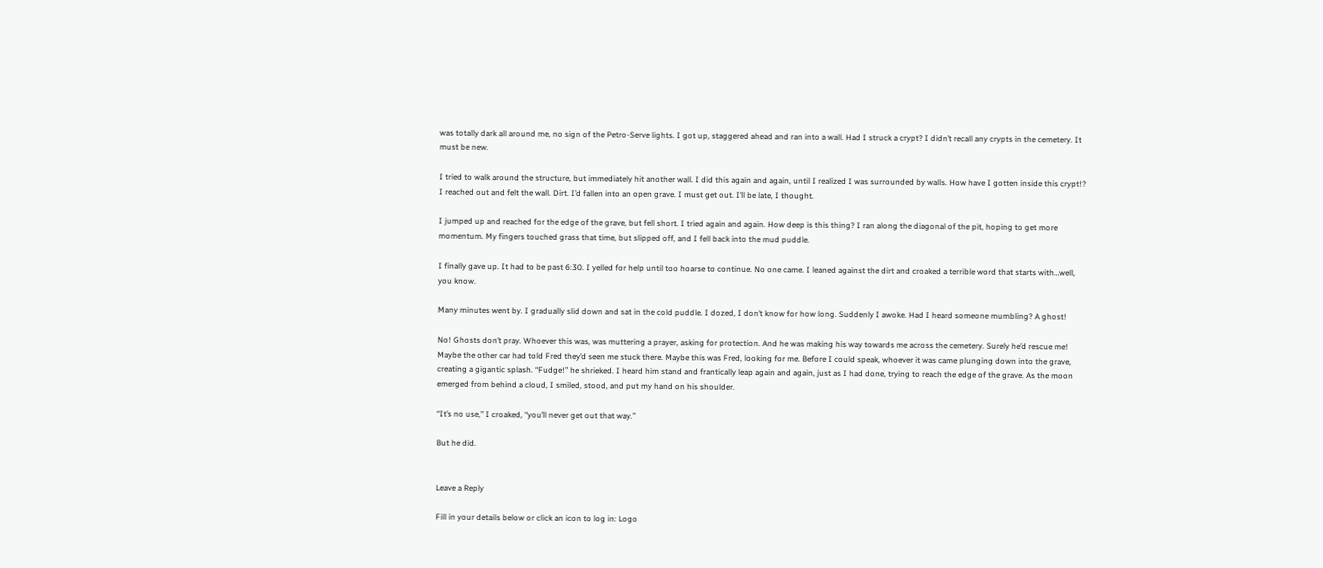was totally dark all around me, no sign of the Petro-Serve lights. I got up, staggered ahead and ran into a wall. Had I struck a crypt? I didn’t recall any crypts in the cemetery. It must be new.

I tried to walk around the structure, but immediately hit another wall. I did this again and again, until I realized I was surrounded by walls. How have I gotten inside this crypt!? I reached out and felt the wall. Dirt. I’d fallen into an open grave. I must get out. I’ll be late, I thought.

I jumped up and reached for the edge of the grave, but fell short. I tried again and again. How deep is this thing? I ran along the diagonal of the pit, hoping to get more momentum. My fingers touched grass that time, but slipped off, and I fell back into the mud puddle.

I finally gave up. It had to be past 6:30. I yelled for help until too hoarse to continue. No one came. I leaned against the dirt and croaked a terrible word that starts with…well, you know.

Many minutes went by. I gradually slid down and sat in the cold puddle. I dozed, I don’t know for how long. Suddenly I awoke. Had I heard someone mumbling? A ghost!

No! Ghosts don’t pray. Whoever this was, was muttering a prayer, asking for protection. And he was making his way towards me across the cemetery. Surely he’d rescue me! Maybe the other car had told Fred they’d seen me stuck there. Maybe this was Fred, looking for me. Before I could speak, whoever it was came plunging down into the grave, creating a gigantic splash. “Fudge!” he shrieked. I heard him stand and frantically leap again and again, just as I had done, trying to reach the edge of the grave. As the moon emerged from behind a cloud, I smiled, stood, and put my hand on his shoulder.

“It’s no use,” I croaked, “you’ll never get out that way.”

But he did.


Leave a Reply

Fill in your details below or click an icon to log in: Logo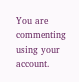You are commenting using your account.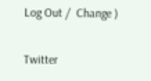Log Out /  Change )

Twitter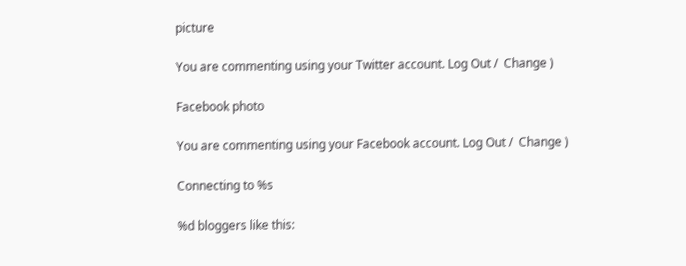picture

You are commenting using your Twitter account. Log Out /  Change )

Facebook photo

You are commenting using your Facebook account. Log Out /  Change )

Connecting to %s

%d bloggers like this: